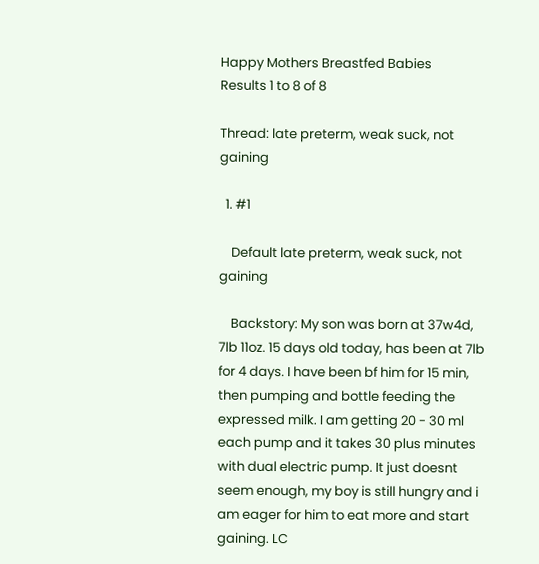Happy Mothers Breastfed Babies
Results 1 to 8 of 8

Thread: late preterm, weak suck, not gaining

  1. #1

    Default late preterm, weak suck, not gaining

    Backstory: My son was born at 37w4d, 7lb 11oz. 15 days old today, has been at 7lb for 4 days. I have been bf him for 15 min, then pumping and bottle feeding the expressed milk. I am getting 20 - 30 ml each pump and it takes 30 plus minutes with dual electric pump. It just doesnt seem enough, my boy is still hungry and i am eager for him to eat more and start gaining. LC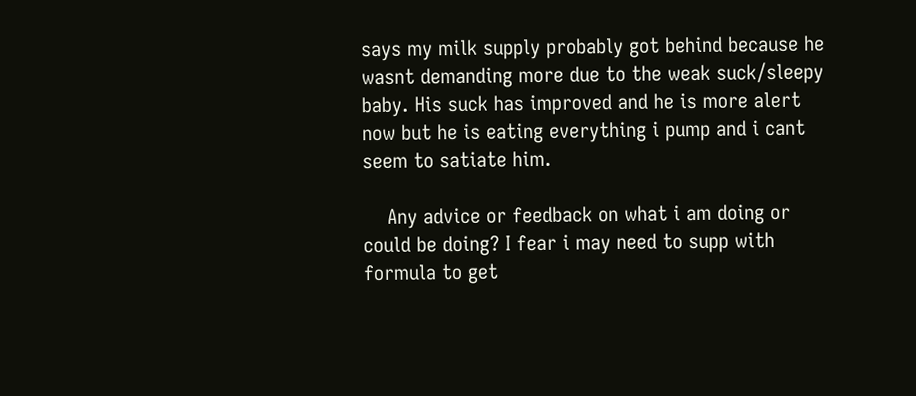says my milk supply probably got behind because he wasnt demanding more due to the weak suck/sleepy baby. His suck has improved and he is more alert now but he is eating everything i pump and i cant seem to satiate him.

    Any advice or feedback on what i am doing or could be doing? I fear i may need to supp with formula to get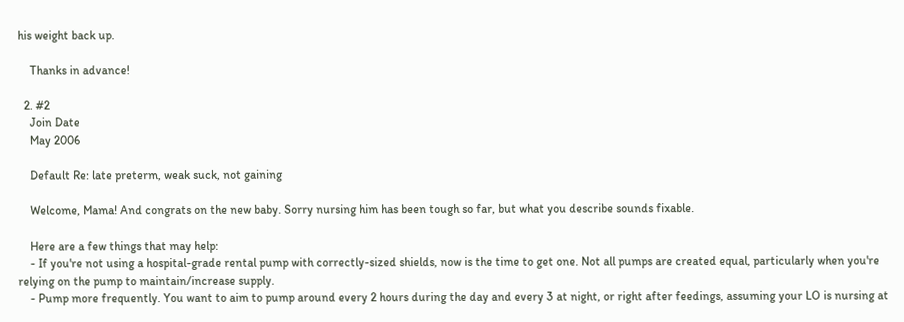his weight back up.

    Thanks in advance!

  2. #2
    Join Date
    May 2006

    Default Re: late preterm, weak suck, not gaining

    Welcome, Mama! And congrats on the new baby. Sorry nursing him has been tough so far, but what you describe sounds fixable.

    Here are a few things that may help:
    - If you're not using a hospital-grade rental pump with correctly-sized shields, now is the time to get one. Not all pumps are created equal, particularly when you're relying on the pump to maintain/increase supply.
    - Pump more frequently. You want to aim to pump around every 2 hours during the day and every 3 at night, or right after feedings, assuming your LO is nursing at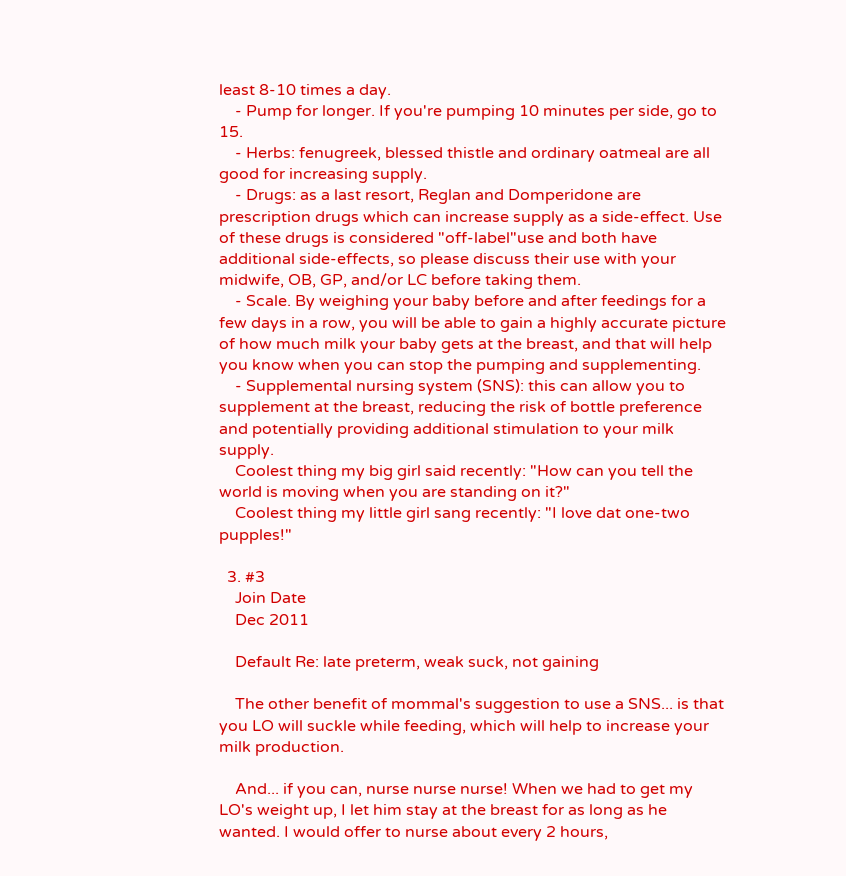least 8-10 times a day.
    - Pump for longer. If you're pumping 10 minutes per side, go to 15.
    - Herbs: fenugreek, blessed thistle and ordinary oatmeal are all good for increasing supply.
    - Drugs: as a last resort, Reglan and Domperidone are prescription drugs which can increase supply as a side-effect. Use of these drugs is considered "off-label"use and both have additional side-effects, so please discuss their use with your midwife, OB, GP, and/or LC before taking them.
    - Scale. By weighing your baby before and after feedings for a few days in a row, you will be able to gain a highly accurate picture of how much milk your baby gets at the breast, and that will help you know when you can stop the pumping and supplementing.
    - Supplemental nursing system (SNS): this can allow you to supplement at the breast, reducing the risk of bottle preference and potentially providing additional stimulation to your milk supply.
    Coolest thing my big girl said recently: "How can you tell the world is moving when you are standing on it?"
    Coolest thing my little girl sang recently: "I love dat one-two pupples!"

  3. #3
    Join Date
    Dec 2011

    Default Re: late preterm, weak suck, not gaining

    The other benefit of mommal's suggestion to use a SNS... is that you LO will suckle while feeding, which will help to increase your milk production.

    And... if you can, nurse nurse nurse! When we had to get my LO's weight up, I let him stay at the breast for as long as he wanted. I would offer to nurse about every 2 hours,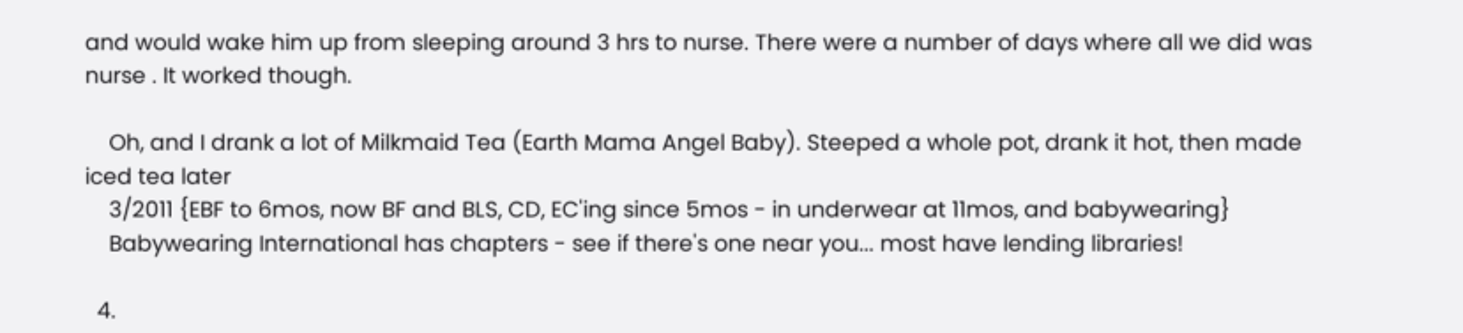and would wake him up from sleeping around 3 hrs to nurse. There were a number of days where all we did was nurse . It worked though.

    Oh, and I drank a lot of Milkmaid Tea (Earth Mama Angel Baby). Steeped a whole pot, drank it hot, then made iced tea later
    3/2011 {EBF to 6mos, now BF and BLS, CD, EC'ing since 5mos - in underwear at 11mos, and babywearing}
    Babywearing International has chapters - see if there's one near you... most have lending libraries!

  4.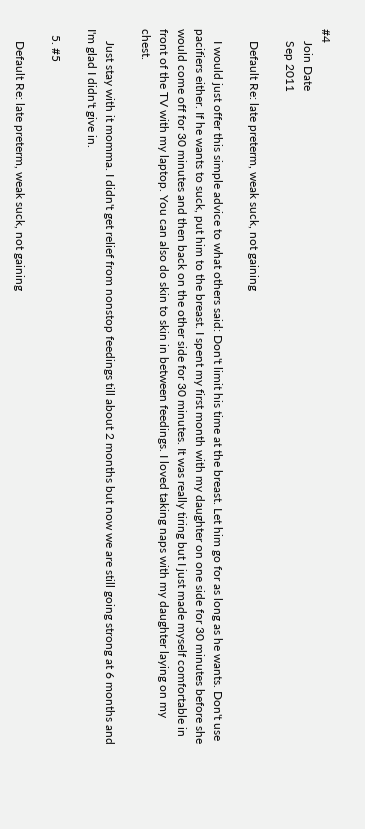#4
    Join Date
    Sep 2011

    Default Re: late preterm, weak suck, not gaining

    I would just offer this simple advice to what others said: Don't limit his time at the breast. Let him go for as long as he wants. Don't use pacifiers either. If he wants to suck, put him to the breast. I spent my first month with my daughter on one side for 30 minutes before she would come off for 30 minutes and then back on the other side for 30 minutes. It was really tiring but I just made myself comfortable in front of the TV with my laptop. You can also do skin to skin in between feedings. I loved taking naps with my daughter laying on my chest.

    Just stay with it momma. I didn't get relief from nonstop feedings till about 2 months but now we are still going strong at 6 months and I'm glad I didn't give in.

  5. #5

    Default Re: late preterm, weak suck, not gaining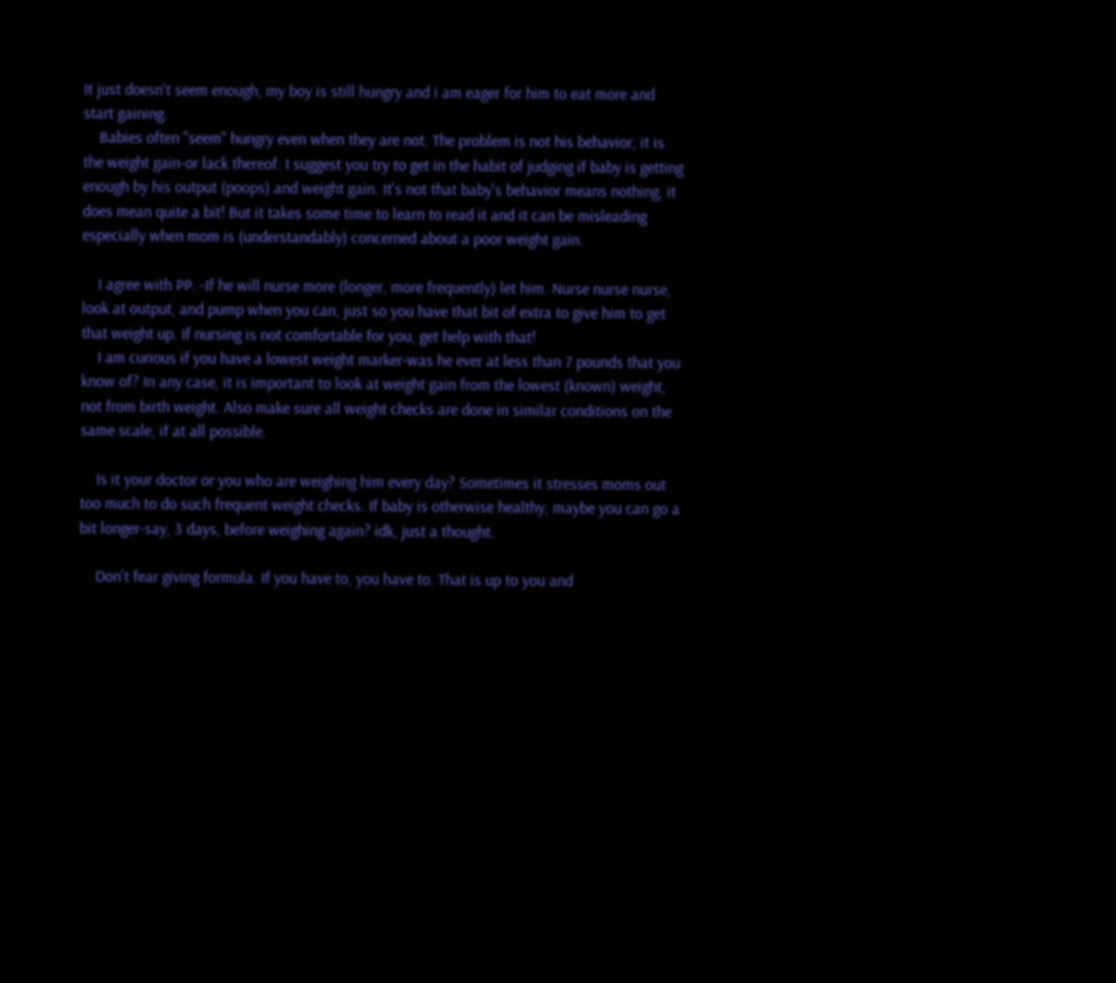It just doesn't seem enough, my boy is still hungry and i am eager for him to eat more and start gaining.
    Babies often "seem" hungry even when they are not. The problem is not his behavior, it is the weight gain-or lack thereof. I suggest you try to get in the habit of judging if baby is getting enough by his output (poops) and weight gain. It's not that baby's behavior means nothing, it does mean quite a bit! But it takes some time to learn to read it and it can be misleading especially when mom is (understandably) concerned about a poor weight gain.

    I agree with PP. -If he will nurse more (longer, more frequently) let him. Nurse nurse nurse, look at output, and pump when you can, just so you have that bit of extra to give him to get that weight up. If nursing is not comfortable for you, get help with that!
    I am curious if you have a lowest weight marker-was he ever at less than 7 pounds that you know of? In any case, it is important to look at weight gain from the lowest (known) weight, not from birth weight. Also make sure all weight checks are done in similar conditions on the same scale, if at all possible.

    Is it your doctor or you who are weighing him every day? Sometimes it stresses moms out too much to do such frequent weight checks. If baby is otherwise healthy, maybe you can go a bit longer-say, 3 days, before weighing again? idk, just a thought.

    Don't fear giving formula. If you have to, you have to. That is up to you and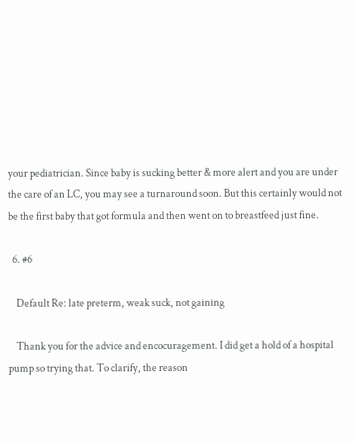your pediatrician. Since baby is sucking better & more alert and you are under the care of an LC, you may see a turnaround soon. But this certainly would not be the first baby that got formula and then went on to breastfeed just fine.

  6. #6

    Default Re: late preterm, weak suck, not gaining

    Thank you for the advice and encocuragement. I did get a hold of a hospital pump so trying that. To clarify, the reason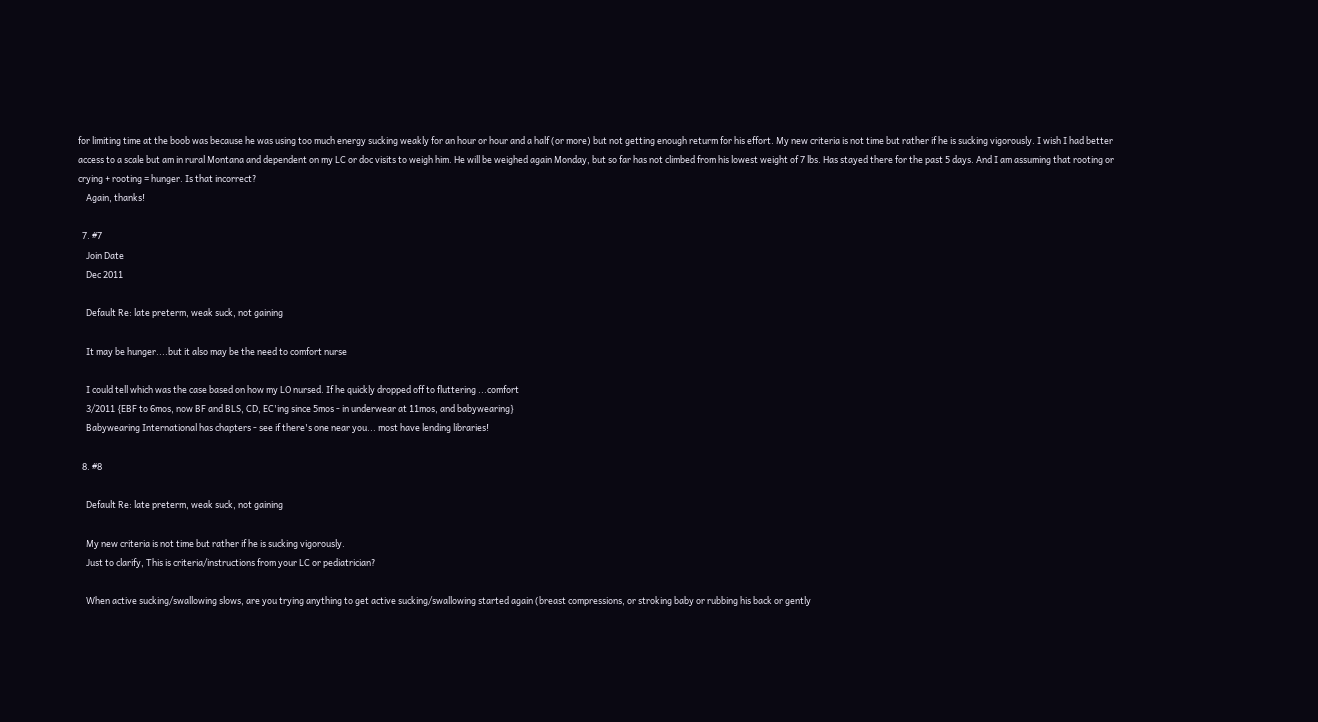for limiting time at the boob was because he was using too much energy sucking weakly for an hour or hour and a half (or more) but not getting enough returm for his effort. My new criteria is not time but rather if he is sucking vigorously. I wish I had better access to a scale but am in rural Montana and dependent on my LC or doc visits to weigh him. He will be weighed again Monday, but so far has not climbed from his lowest weight of 7 lbs. Has stayed there for the past 5 days. And I am assuming that rooting or crying + rooting = hunger. Is that incorrect?
    Again, thanks!

  7. #7
    Join Date
    Dec 2011

    Default Re: late preterm, weak suck, not gaining

    It may be hunger....but it also may be the need to comfort nurse

    I could tell which was the case based on how my LO nursed. If he quickly dropped off to fluttering ...comfort
    3/2011 {EBF to 6mos, now BF and BLS, CD, EC'ing since 5mos - in underwear at 11mos, and babywearing}
    Babywearing International has chapters - see if there's one near you... most have lending libraries!

  8. #8

    Default Re: late preterm, weak suck, not gaining

    My new criteria is not time but rather if he is sucking vigorously.
    Just to clarify, This is criteria/instructions from your LC or pediatrician?

    When active sucking/swallowing slows, are you trying anything to get active sucking/swallowing started again (breast compressions, or stroking baby or rubbing his back or gently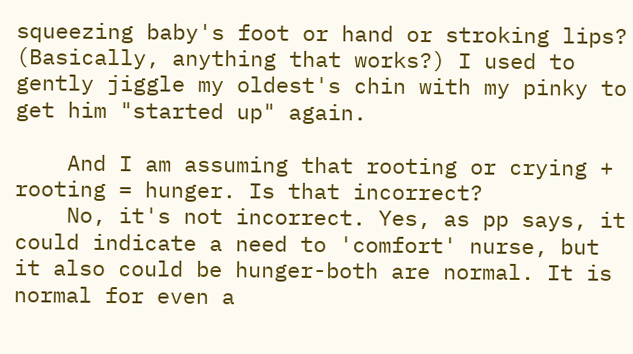squeezing baby's foot or hand or stroking lips? (Basically, anything that works?) I used to gently jiggle my oldest's chin with my pinky to get him "started up" again.

    And I am assuming that rooting or crying + rooting = hunger. Is that incorrect?
    No, it's not incorrect. Yes, as pp says, it could indicate a need to 'comfort' nurse, but it also could be hunger-both are normal. It is normal for even a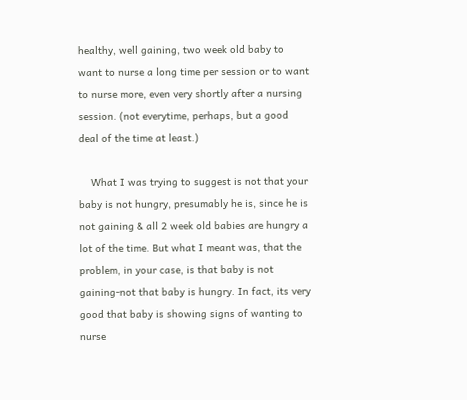healthy, well gaining, two week old baby to want to nurse a long time per session or to want to nurse more, even very shortly after a nursing session. (not everytime, perhaps, but a good deal of the time at least.)

    What I was trying to suggest is not that your baby is not hungry, presumably he is, since he is not gaining & all 2 week old babies are hungry a lot of the time. But what I meant was, that the problem, in your case, is that baby is not gaining-not that baby is hungry. In fact, its very good that baby is showing signs of wanting to nurse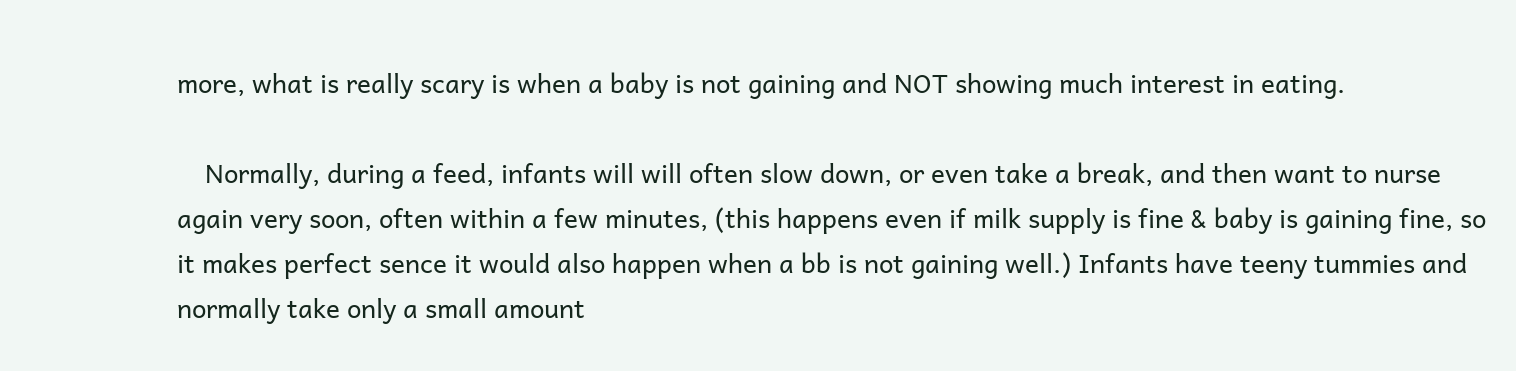more, what is really scary is when a baby is not gaining and NOT showing much interest in eating.

    Normally, during a feed, infants will will often slow down, or even take a break, and then want to nurse again very soon, often within a few minutes, (this happens even if milk supply is fine & baby is gaining fine, so it makes perfect sence it would also happen when a bb is not gaining well.) Infants have teeny tummies and normally take only a small amount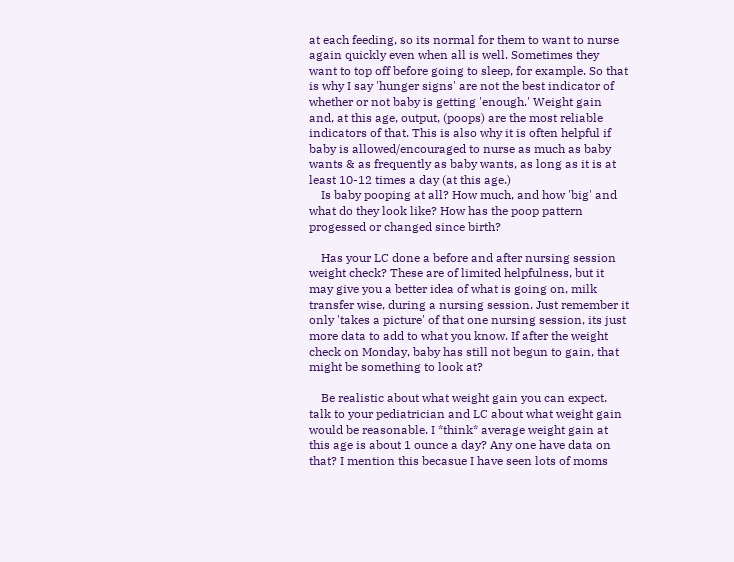at each feeding, so its normal for them to want to nurse again quickly even when all is well. Sometimes they want to top off before going to sleep, for example. So that is why I say 'hunger signs' are not the best indicator of whether or not baby is getting 'enough.' Weight gain and, at this age, output, (poops) are the most reliable indicators of that. This is also why it is often helpful if baby is allowed/encouraged to nurse as much as baby wants & as frequently as baby wants, as long as it is at least 10-12 times a day (at this age.)
    Is baby pooping at all? How much, and how 'big' and what do they look like? How has the poop pattern progessed or changed since birth?

    Has your LC done a before and after nursing session weight check? These are of limited helpfulness, but it may give you a better idea of what is going on, milk transfer wise, during a nursing session. Just remember it only 'takes a picture' of that one nursing session, its just more data to add to what you know. If after the weight check on Monday, baby has still not begun to gain, that might be something to look at?

    Be realistic about what weight gain you can expect. talk to your pediatrician and LC about what weight gain would be reasonable. I *think* average weight gain at this age is about 1 ounce a day? Any one have data on that? I mention this becasue I have seen lots of moms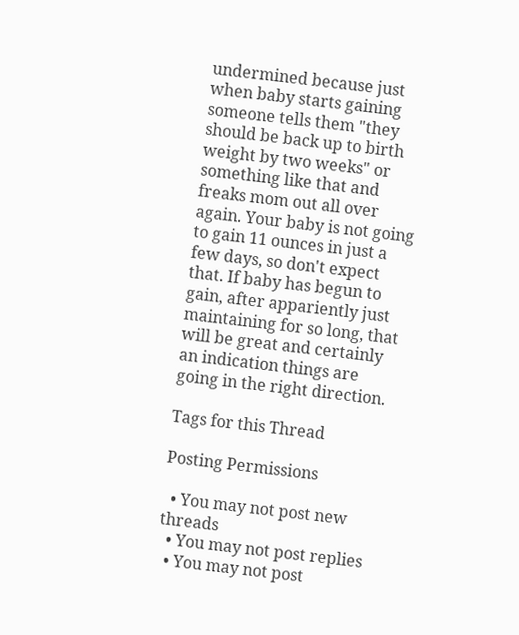undermined because just when baby starts gaining someone tells them "they should be back up to birth weight by two weeks" or something like that and freaks mom out all over again. Your baby is not going to gain 11 ounces in just a few days, so don't expect that. If baby has begun to gain, after appariently just maintaining for so long, that will be great and certainly an indication things are going in the right direction.

Tags for this Thread

Posting Permissions

  • You may not post new threads
  • You may not post replies
  • You may not post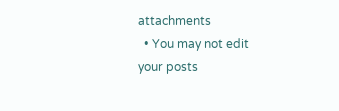attachments
  • You may not edit your posts